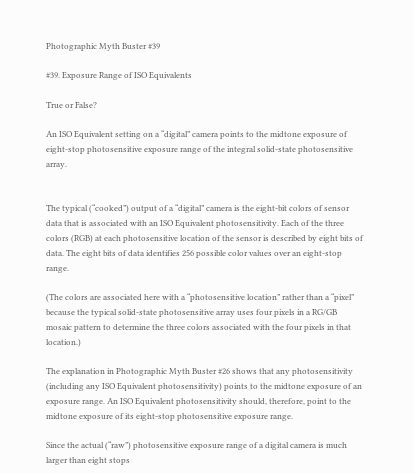Photographic Myth Buster #39

#39. Exposure Range of ISO Equivalents

True or False?

An ISO Equivalent setting on a “digital” camera points to the midtone exposure of eight-stop photosensitive exposure range of the integral solid-state photosensitive array.


The typical (“cooked”) output of a “digital” camera is the eight-bit colors of sensor data that is associated with an ISO Equivalent photosensitivity. Each of the three colors (RGB) at each photosensitive location of the sensor is described by eight bits of data. The eight bits of data identifies 256 possible color values over an eight-stop range.

(The colors are associated here with a “photosensitive location” rather than a “pixel” because the typical solid-state photosensitive array uses four pixels in a RG/GB mosaic pattern to determine the three colors associated with the four pixels in that location.)

The explanation in Photographic Myth Buster #26 shows that any photosensitivity (including any ISO Equivalent photosensitivity) points to the midtone exposure of an exposure range. An ISO Equivalent photosensitivity should, therefore, point to the midtone exposure of its eight-stop photosensitive exposure range.

Since the actual (“raw”) photosensitive exposure range of a digital camera is much larger than eight stops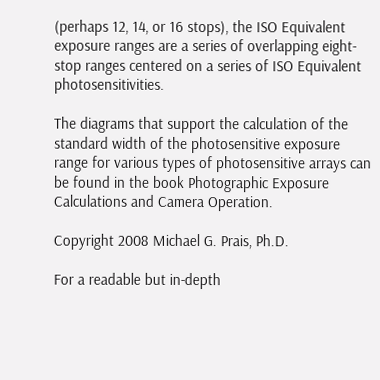(perhaps 12, 14, or 16 stops), the ISO Equivalent exposure ranges are a series of overlapping eight-stop ranges centered on a series of ISO Equivalent photosensitivities.

The diagrams that support the calculation of the standard width of the photosensitive exposure range for various types of photosensitive arrays can be found in the book Photographic Exposure Calculations and Camera Operation.

Copyright 2008 Michael G. Prais, Ph.D.

For a readable but in-depth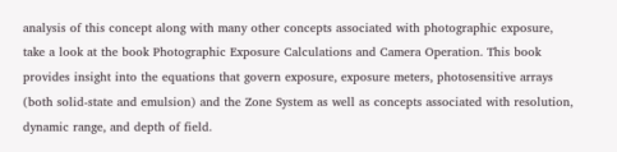analysis of this concept along with many other concepts associated with photographic exposure, take a look at the book Photographic Exposure Calculations and Camera Operation. This book provides insight into the equations that govern exposure, exposure meters, photosensitive arrays (both solid-state and emulsion) and the Zone System as well as concepts associated with resolution, dynamic range, and depth of field.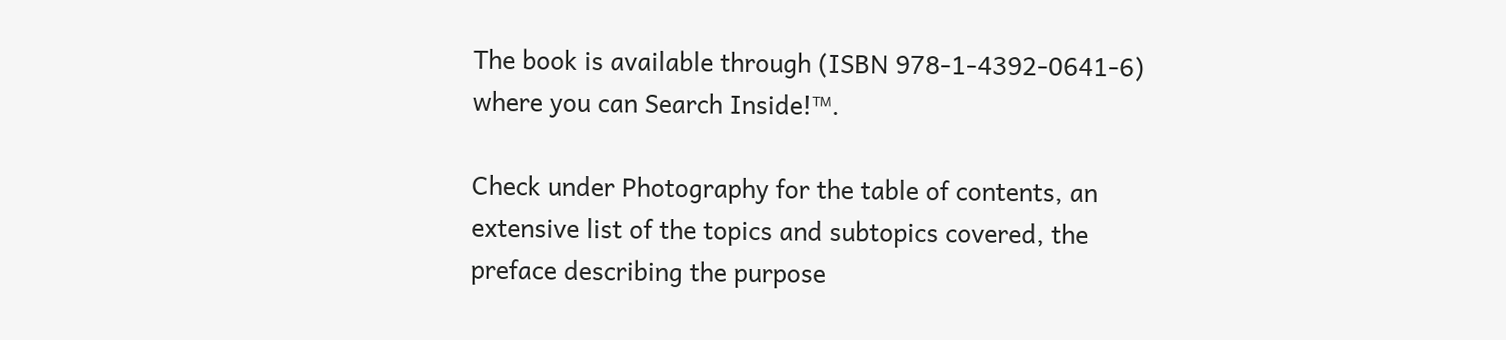The book is available through (ISBN 978-1-4392-0641-6) where you can Search Inside!™.

Check under Photography for the table of contents, an extensive list of the topics and subtopics covered, the preface describing the purpose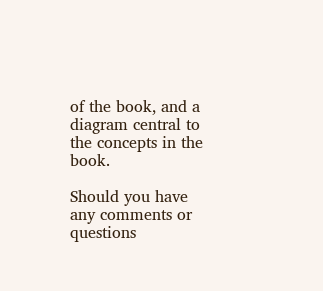of the book, and a diagram central to the concepts in the book.

Should you have any comments or questions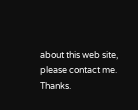about this web site, please contact me. Thanks.